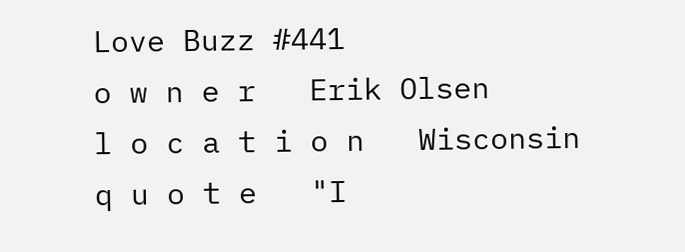Love Buzz #441
o w n e r   Erik Olsen
l o c a t i o n   Wisconsin
q u o t e   "I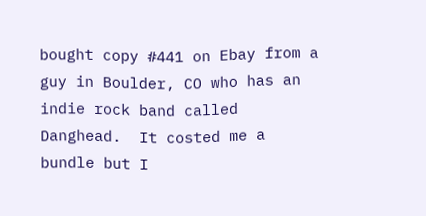bought copy #441 on Ebay from a guy in Boulder, CO who has an indie rock band called Danghead.  It costed me a bundle but I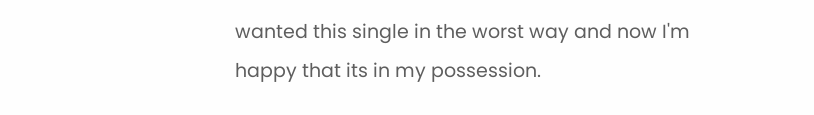wanted this single in the worst way and now I'm happy that its in my possession.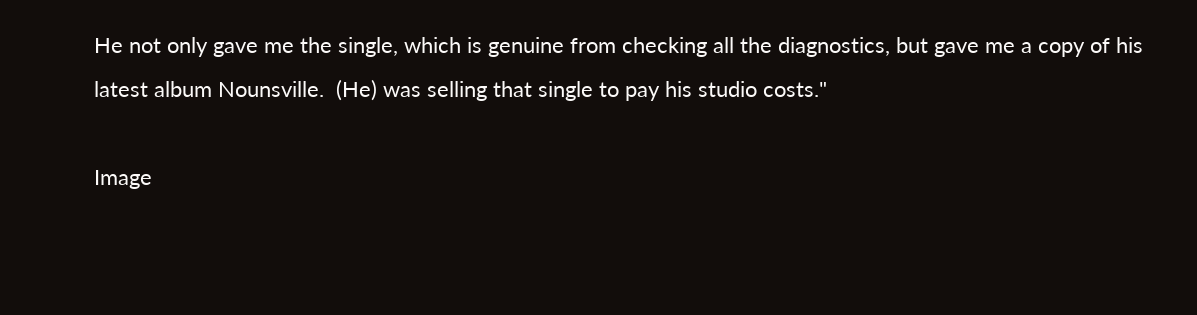He not only gave me the single, which is genuine from checking all the diagnostics, but gave me a copy of his latest album Nounsville.  (He) was selling that single to pay his studio costs."

Image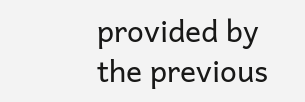provided by the previous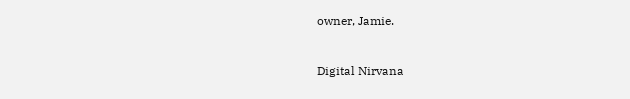owner, Jamie.


Digital Nirvana